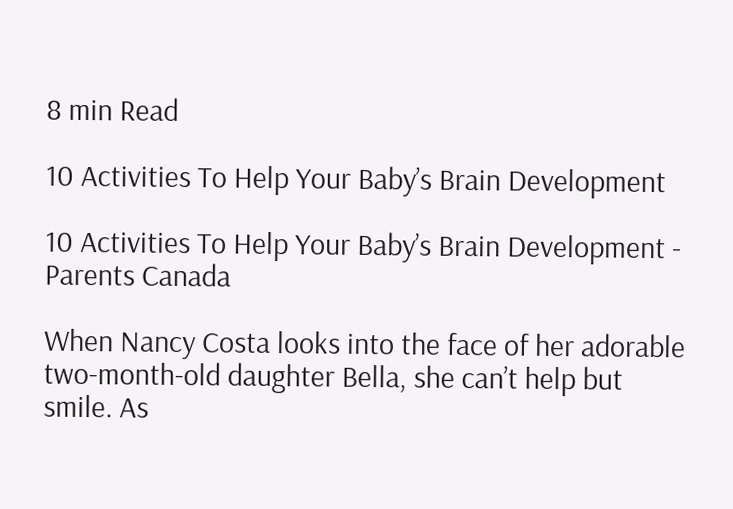8 min Read

10 Activities To Help Your Baby’s Brain Development

10 Activities To Help Your Baby’s Brain Development - Parents Canada

When Nancy Costa looks into the face of her adorable two-month-old daughter Bella, she can’t help but smile. As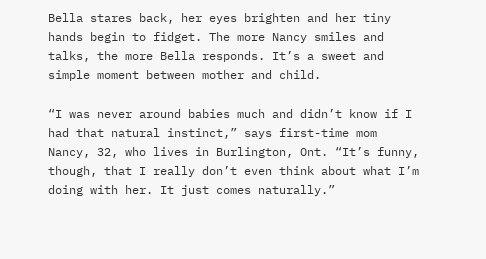Bella stares back, her eyes brighten and her tiny hands begin to fidget. The more Nancy smiles and talks, the more Bella responds. It’s a sweet and simple moment between mother and child.

“I was never around babies much and didn’t know if I had that natural instinct,” says first-time mom Nancy, 32, who lives in Burlington, Ont. “It’s funny, though, that I really don’t even think about what I’m doing with her. It just comes naturally.”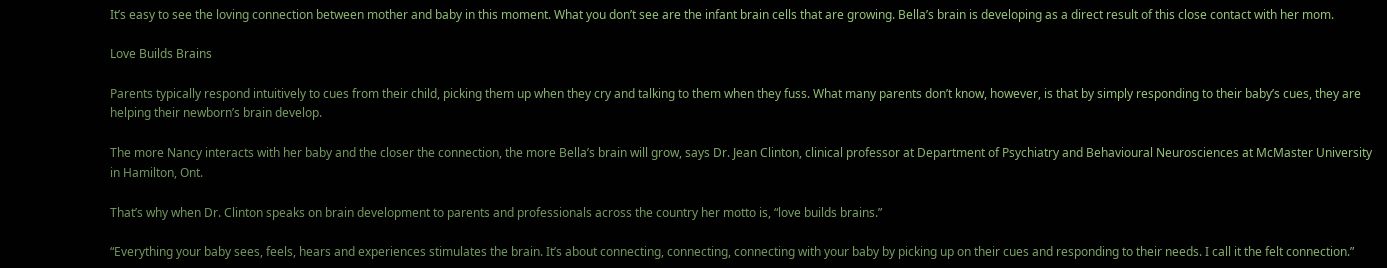It’s easy to see the loving connection between mother and baby in this moment. What you don’t see are the infant brain cells that are growing. Bella’s brain is developing as a direct result of this close contact with her mom.

Love Builds Brains

Parents typically respond intuitively to cues from their child, picking them up when they cry and talking to them when they fuss. What many parents don’t know, however, is that by simply responding to their baby’s cues, they are helping their newborn’s brain develop.

The more Nancy interacts with her baby and the closer the connection, the more Bella’s brain will grow, says Dr. Jean Clinton, clinical professor at Department of Psychiatry and Behavioural Neurosciences at McMaster University in Hamilton, Ont.

That’s why when Dr. Clinton speaks on brain development to parents and professionals across the country her motto is, “love builds brains.”

“Everything your baby sees, feels, hears and experiences stimulates the brain. It’s about connecting, connecting, connecting with your baby by picking up on their cues and responding to their needs. I call it the felt connection.”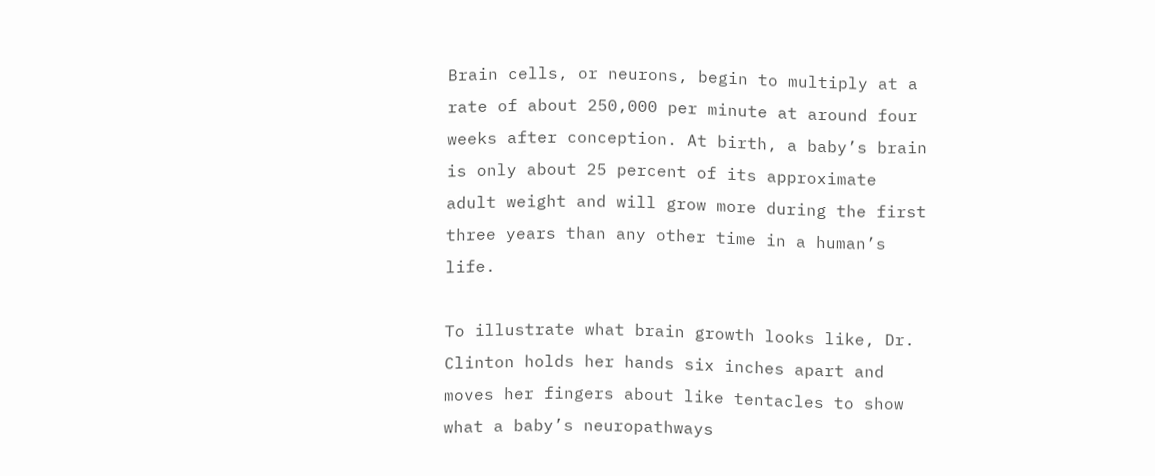Brain cells, or neurons, begin to multiply at a rate of about 250,000 per minute at around four weeks after conception. At birth, a baby’s brain is only about 25 percent of its approximate adult weight and will grow more during the first three years than any other time in a human’s life.

To illustrate what brain growth looks like, Dr. Clinton holds her hands six inches apart and moves her fingers about like tentacles to show what a baby’s neuropathways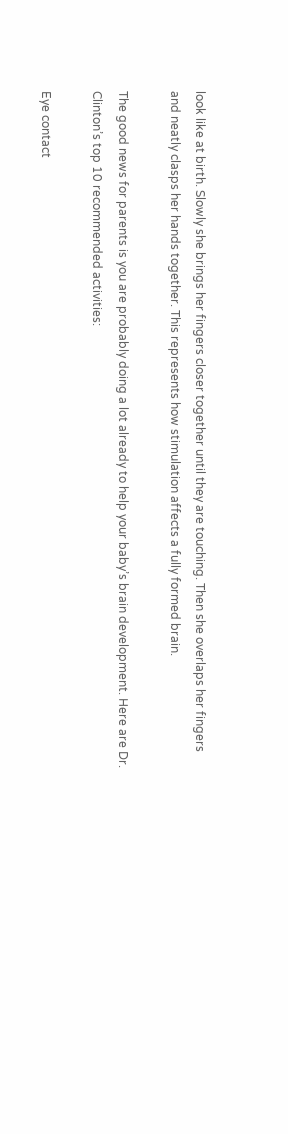look like at birth. Slowly she brings her fingers closer together until they are touching. Then she overlaps her fingers and neatly clasps her hands together. This represents how stimulation affects a fully formed brain.

The good news for parents is you are probably doing a lot already to help your baby’s brain development. Here are Dr. Clinton’s top 10 recommended activities:

Eye contact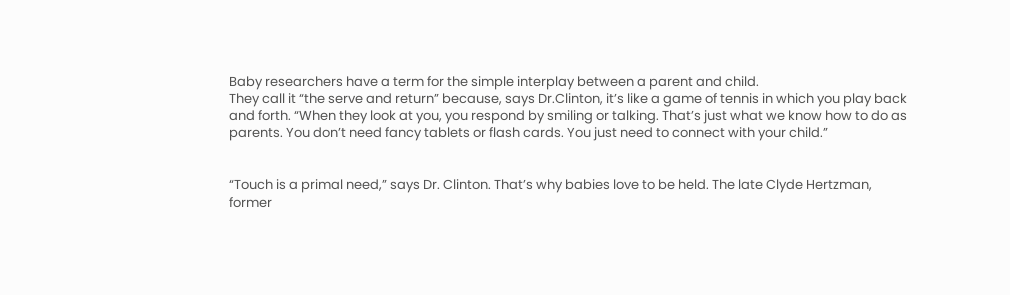Baby researchers have a term for the simple interplay between a parent and child.
They call it “the serve and return” because, says Dr.Clinton, it’s like a game of tennis in which you play back and forth. “When they look at you, you respond by smiling or talking. That’s just what we know how to do as parents. You don’t need fancy tablets or flash cards. You just need to connect with your child.”


“Touch is a primal need,” says Dr. Clinton. That’s why babies love to be held. The late Clyde Hertzman, former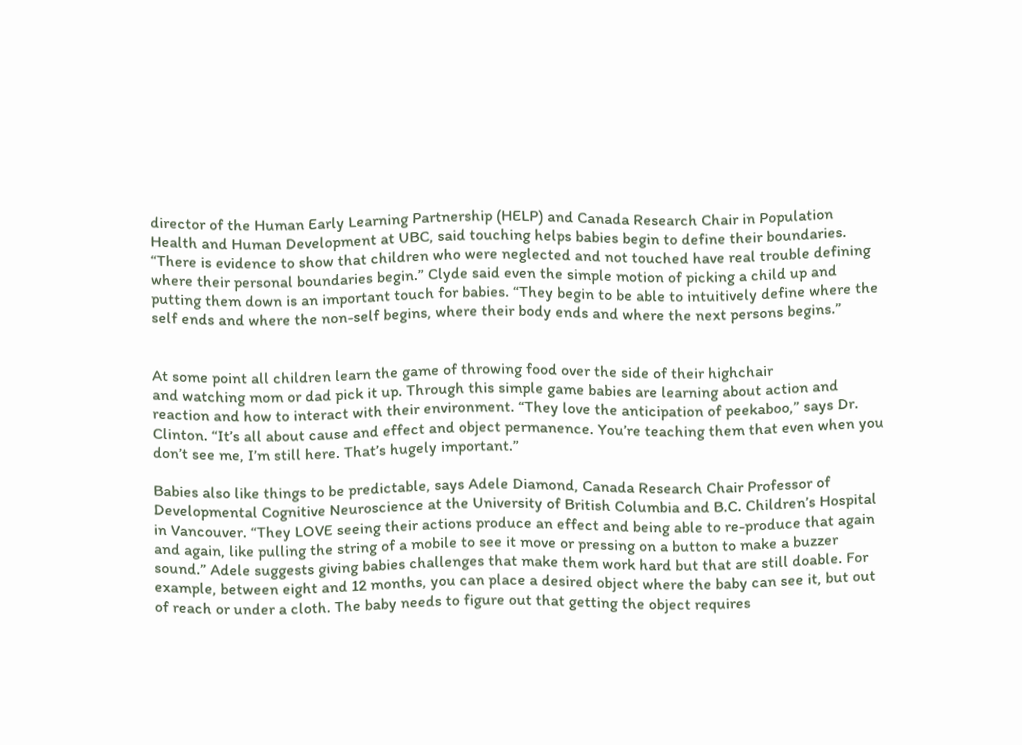director of the Human Early Learning Partnership (HELP) and Canada Research Chair in Population Health and Human Development at UBC, said touching helps babies begin to define their boundaries. “There is evidence to show that children who were neglected and not touched have real trouble defining where their personal boundaries begin.” Clyde said even the simple motion of picking a child up and putting them down is an important touch for babies. “They begin to be able to intuitively define where the self ends and where the non-self begins, where their body ends and where the next persons begins.”


At some point all children learn the game of throwing food over the side of their highchair
and watching mom or dad pick it up. Through this simple game babies are learning about action and reaction and how to interact with their environment. “They love the anticipation of peekaboo,” says Dr. Clinton. “It’s all about cause and effect and object permanence. You’re teaching them that even when you don’t see me, I’m still here. That’s hugely important.”

Babies also like things to be predictable, says Adele Diamond, Canada Research Chair Professor of Developmental Cognitive Neuroscience at the University of British Columbia and B.C. Children’s Hospital in Vancouver. “They LOVE seeing their actions produce an effect and being able to re-produce that again and again, like pulling the string of a mobile to see it move or pressing on a button to make a buzzer sound.” Adele suggests giving babies challenges that make them work hard but that are still doable. For example, between eight and 12 months, you can place a desired object where the baby can see it, but out of reach or under a cloth. The baby needs to figure out that getting the object requires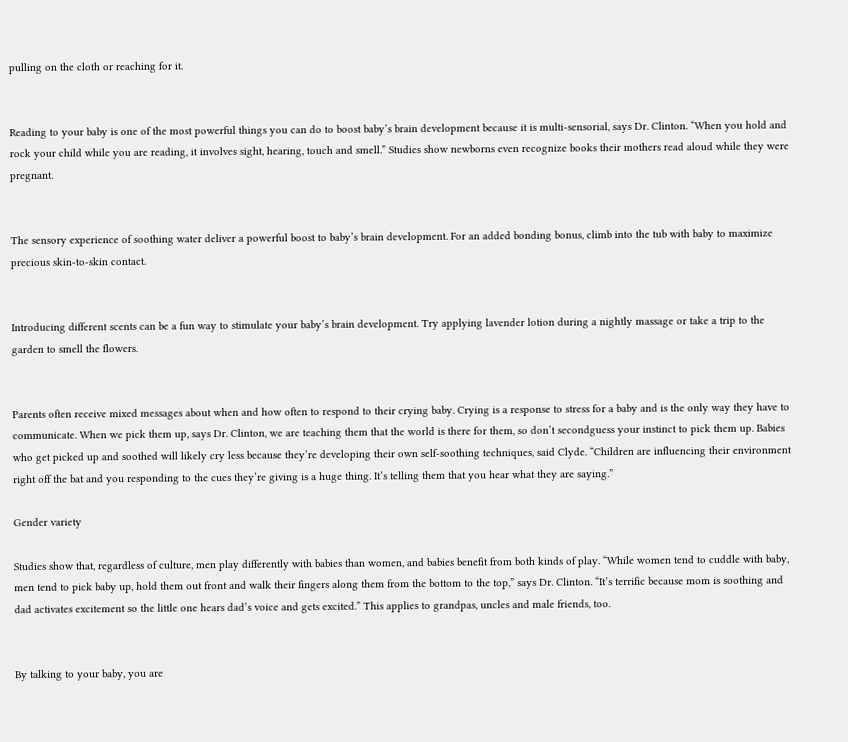pulling on the cloth or reaching for it.


Reading to your baby is one of the most powerful things you can do to boost baby’s brain development because it is multi-sensorial, says Dr. Clinton. “When you hold and rock your child while you are reading, it involves sight, hearing, touch and smell.” Studies show newborns even recognize books their mothers read aloud while they were pregnant.


The sensory experience of soothing water deliver a powerful boost to baby’s brain development. For an added bonding bonus, climb into the tub with baby to maximize precious skin-to-skin contact.


Introducing different scents can be a fun way to stimulate your baby’s brain development. Try applying lavender lotion during a nightly massage or take a trip to the garden to smell the flowers.


Parents often receive mixed messages about when and how often to respond to their crying baby. Crying is a response to stress for a baby and is the only way they have to communicate. When we pick them up, says Dr. Clinton, we are teaching them that the world is there for them, so don’t secondguess your instinct to pick them up. Babies who get picked up and soothed will likely cry less because they’re developing their own self-soothing techniques, said Clyde. “Children are influencing their environment right off the bat and you responding to the cues they’re giving is a huge thing. It’s telling them that you hear what they are saying.”

Gender variety

Studies show that, regardless of culture, men play differently with babies than women, and babies benefit from both kinds of play. “While women tend to cuddle with baby, men tend to pick baby up, hold them out front and walk their fingers along them from the bottom to the top,” says Dr. Clinton. “It’s terrific because mom is soothing and dad activates excitement so the little one hears dad’s voice and gets excited.” This applies to grandpas, uncles and male friends, too.


By talking to your baby, you are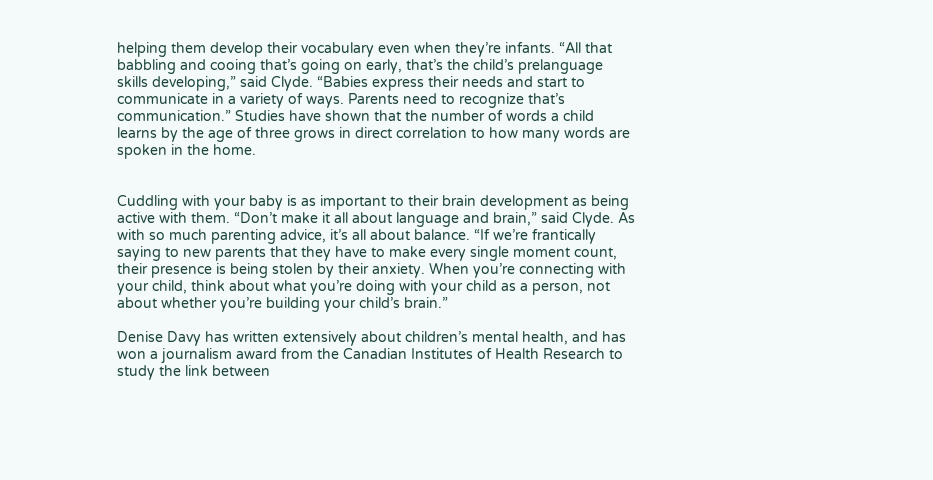helping them develop their vocabulary even when they’re infants. “All that babbling and cooing that’s going on early, that’s the child’s prelanguage skills developing,” said Clyde. “Babies express their needs and start to communicate in a variety of ways. Parents need to recognize that’s communication.” Studies have shown that the number of words a child learns by the age of three grows in direct correlation to how many words are spoken in the home.


Cuddling with your baby is as important to their brain development as being active with them. “Don’t make it all about language and brain,” said Clyde. As with so much parenting advice, it’s all about balance. “If we’re frantically saying to new parents that they have to make every single moment count, their presence is being stolen by their anxiety. When you’re connecting with your child, think about what you’re doing with your child as a person, not about whether you’re building your child’s brain.”

Denise Davy has written extensively about children’s mental health, and has won a journalism award from the Canadian Institutes of Health Research to study the link between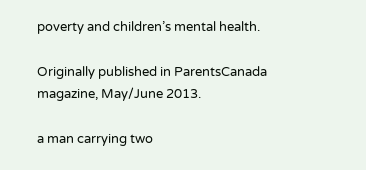poverty and children’s mental health.

Originally published in ParentsCanada magazine, May/June 2013.

a man carrying two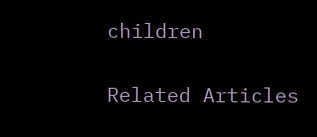children

Related Articles